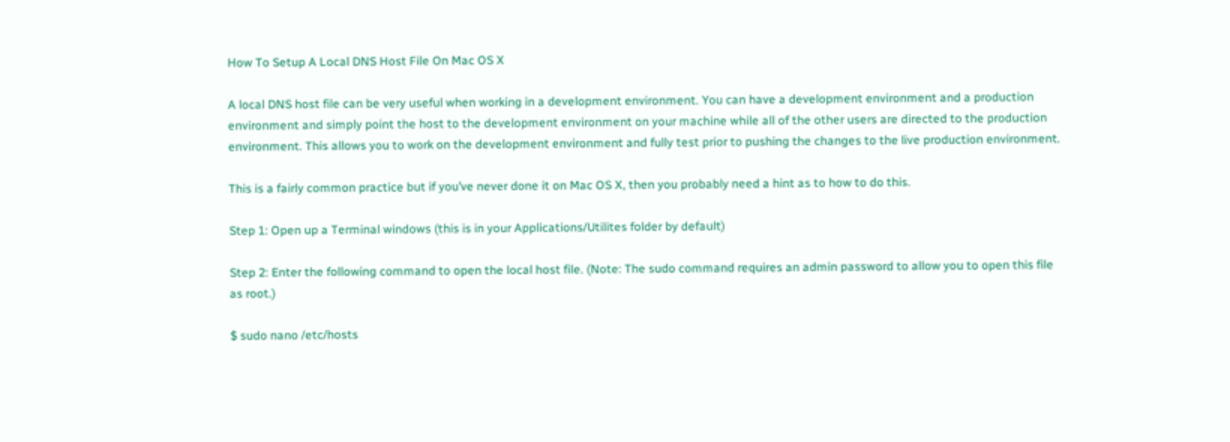How To Setup A Local DNS Host File On Mac OS X

A local DNS host file can be very useful when working in a development environment. You can have a development environment and a production environment and simply point the host to the development environment on your machine while all of the other users are directed to the production environment. This allows you to work on the development environment and fully test prior to pushing the changes to the live production environment.

This is a fairly common practice but if you’ve never done it on Mac OS X, then you probably need a hint as to how to do this.

Step 1: Open up a Terminal windows (this is in your Applications/Utilites folder by default)

Step 2: Enter the following command to open the local host file. (Note: The sudo command requires an admin password to allow you to open this file as root.)

$ sudo nano /etc/hosts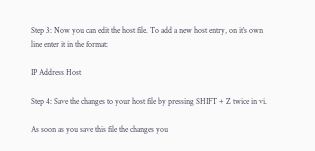Step 3: Now you can edit the host file. To add a new host entry, on it’s own line enter it in the format:

IP Address Host

Step 4: Save the changes to your host file by pressing SHIFT + Z twice in vi.

As soon as you save this file the changes you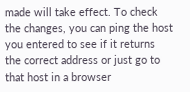made will take effect. To check the changes, you can ping the host you entered to see if it returns the correct address or just go to that host in a browser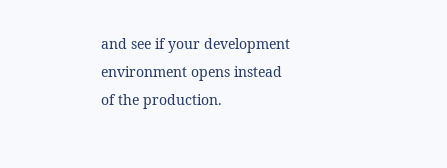and see if your development environment opens instead of the production.